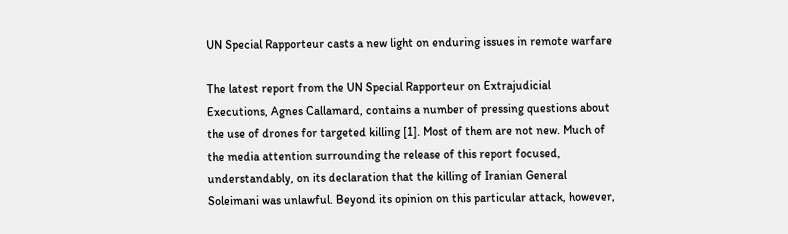UN Special Rapporteur casts a new light on enduring issues in remote warfare

The latest report from the UN Special Rapporteur on Extrajudicial Executions, Agnes Callamard, contains a number of pressing questions about the use of drones for targeted killing [1]. Most of them are not new. Much of the media attention surrounding the release of this report focused, understandably, on its declaration that the killing of Iranian General Soleimani was unlawful. Beyond its opinion on this particular attack, however,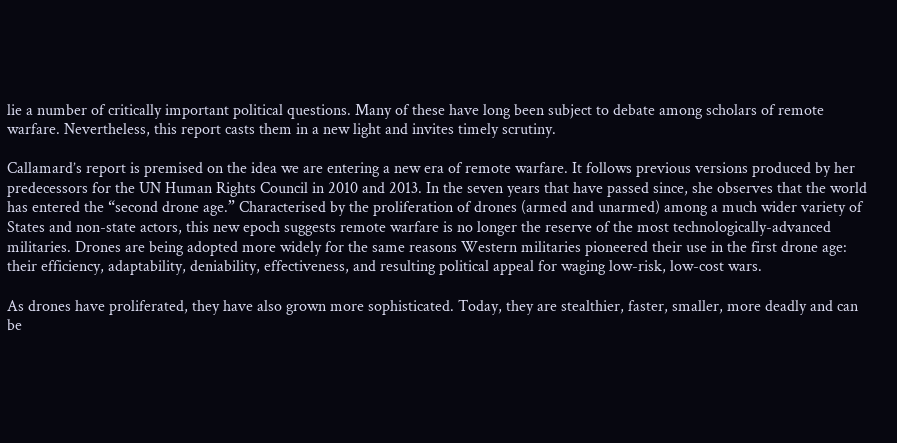lie a number of critically important political questions. Many of these have long been subject to debate among scholars of remote warfare. Nevertheless, this report casts them in a new light and invites timely scrutiny.

Callamard’s report is premised on the idea we are entering a new era of remote warfare. It follows previous versions produced by her predecessors for the UN Human Rights Council in 2010 and 2013. In the seven years that have passed since, she observes that the world has entered the “second drone age.” Characterised by the proliferation of drones (armed and unarmed) among a much wider variety of States and non-state actors, this new epoch suggests remote warfare is no longer the reserve of the most technologically-advanced militaries. Drones are being adopted more widely for the same reasons Western militaries pioneered their use in the first drone age: their efficiency, adaptability, deniability, effectiveness, and resulting political appeal for waging low-risk, low-cost wars.

As drones have proliferated, they have also grown more sophisticated. Today, they are stealthier, faster, smaller, more deadly and can be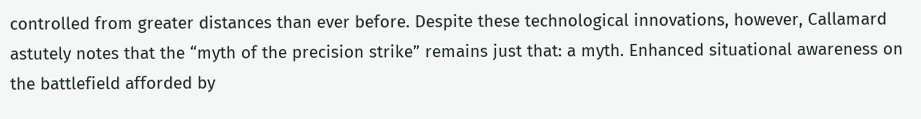controlled from greater distances than ever before. Despite these technological innovations, however, Callamard astutely notes that the “myth of the precision strike” remains just that: a myth. Enhanced situational awareness on the battlefield afforded by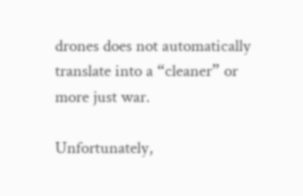drones does not automatically translate into a “cleaner” or more just war.

Unfortunately,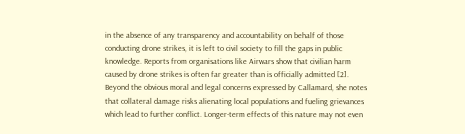in the absence of any transparency and accountability on behalf of those conducting drone strikes, it is left to civil society to fill the gaps in public knowledge. Reports from organisations like Airwars show that civilian harm caused by drone strikes is often far greater than is officially admitted [2]. Beyond the obvious moral and legal concerns expressed by Callamard, she notes that collateral damage risks alienating local populations and fueling grievances which lead to further conflict. Longer-term effects of this nature may not even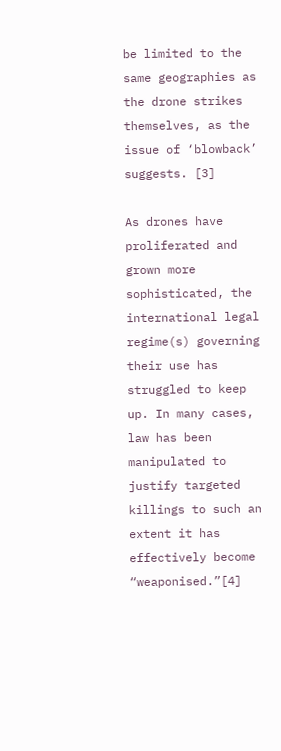be limited to the same geographies as the drone strikes themselves, as the issue of ‘blowback’ suggests. [3]

As drones have proliferated and grown more sophisticated, the international legal regime(s) governing their use has struggled to keep up. In many cases, law has been manipulated to justify targeted killings to such an extent it has effectively become “weaponised.”[4]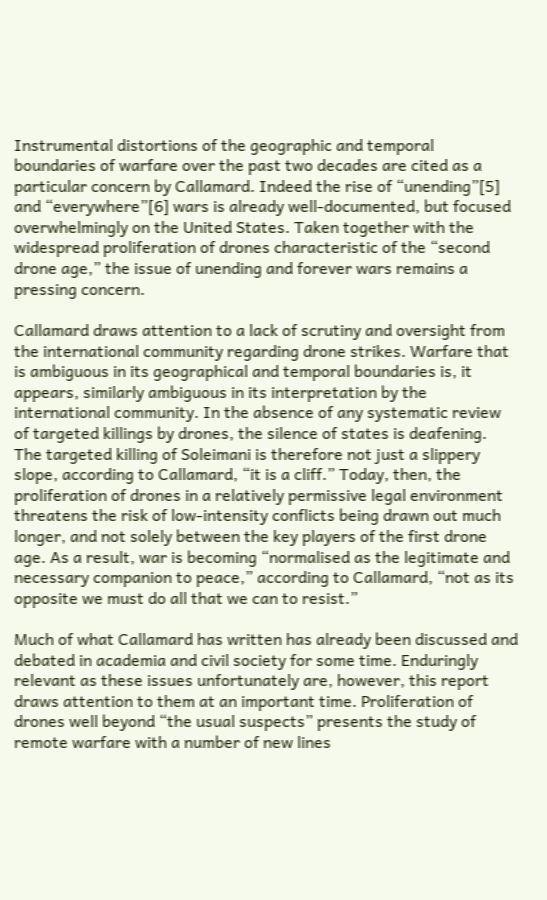Instrumental distortions of the geographic and temporal boundaries of warfare over the past two decades are cited as a particular concern by Callamard. Indeed the rise of “unending”[5] and “everywhere”[6] wars is already well-documented, but focused overwhelmingly on the United States. Taken together with the widespread proliferation of drones characteristic of the “second drone age,” the issue of unending and forever wars remains a pressing concern.

Callamard draws attention to a lack of scrutiny and oversight from the international community regarding drone strikes. Warfare that is ambiguous in its geographical and temporal boundaries is, it appears, similarly ambiguous in its interpretation by the international community. In the absence of any systematic review of targeted killings by drones, the silence of states is deafening. The targeted killing of Soleimani is therefore not just a slippery slope, according to Callamard, “it is a cliff.” Today, then, the proliferation of drones in a relatively permissive legal environment threatens the risk of low-intensity conflicts being drawn out much longer, and not solely between the key players of the first drone age. As a result, war is becoming “normalised as the legitimate and necessary companion to peace,” according to Callamard, “not as its opposite we must do all that we can to resist.”

Much of what Callamard has written has already been discussed and debated in academia and civil society for some time. Enduringly relevant as these issues unfortunately are, however, this report draws attention to them at an important time. Proliferation of drones well beyond “the usual suspects” presents the study of remote warfare with a number of new lines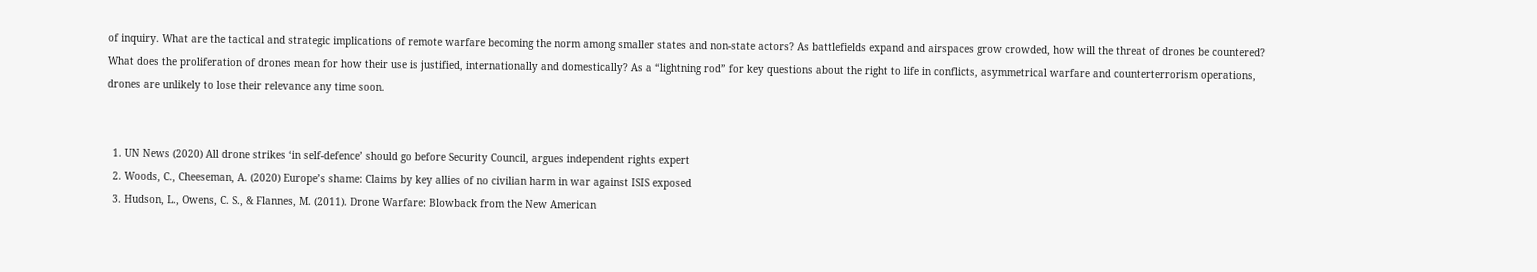of inquiry. What are the tactical and strategic implications of remote warfare becoming the norm among smaller states and non-state actors? As battlefields expand and airspaces grow crowded, how will the threat of drones be countered? What does the proliferation of drones mean for how their use is justified, internationally and domestically? As a “lightning rod” for key questions about the right to life in conflicts, asymmetrical warfare and counterterrorism operations, drones are unlikely to lose their relevance any time soon.


  1. UN News (2020) All drone strikes ‘in self-defence’ should go before Security Council, argues independent rights expert
  2. Woods, C., Cheeseman, A. (2020) Europe’s shame: Claims by key allies of no civilian harm in war against ISIS exposed
  3. Hudson, L., Owens, C. S., & Flannes, M. (2011). Drone Warfare: Blowback from the New American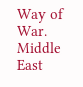Way of War. Middle East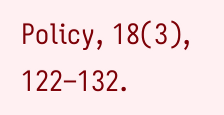Policy, 18(3), 122–132.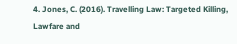4. Jones, C. (2016). Travelling Law: Targeted Killing, Lawfare and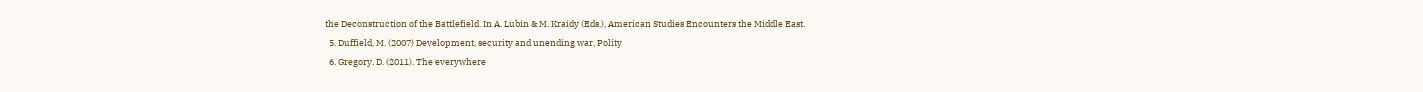the Deconstruction of the Battlefield. In A. Lubin & M. Kraidy (Eds.), American Studies Encounters the Middle East.
  5. Duffield, M. (2007) Development, security and unending war, Polity
  6. Gregory, D. (2011). The everywhere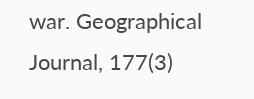war. Geographical Journal, 177(3)